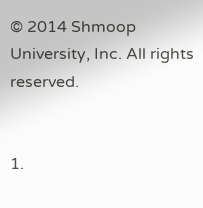© 2014 Shmoop University, Inc. All rights reserved.


1.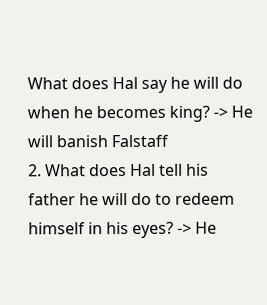What does Hal say he will do when he becomes king? -> He will banish Falstaff
2. What does Hal tell his father he will do to redeem himself in his eyes? -> He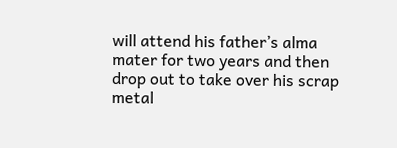will attend his father’s alma mater for two years and then drop out to take over his scrap metal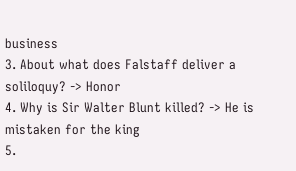business
3. About what does Falstaff deliver a soliloquy? -> Honor
4. Why is Sir Walter Blunt killed? -> He is mistaken for the king
5.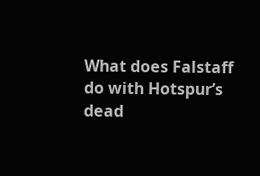What does Falstaff do with Hotspur’s dead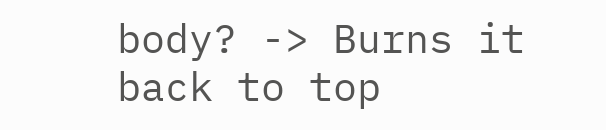body? -> Burns it
back to top